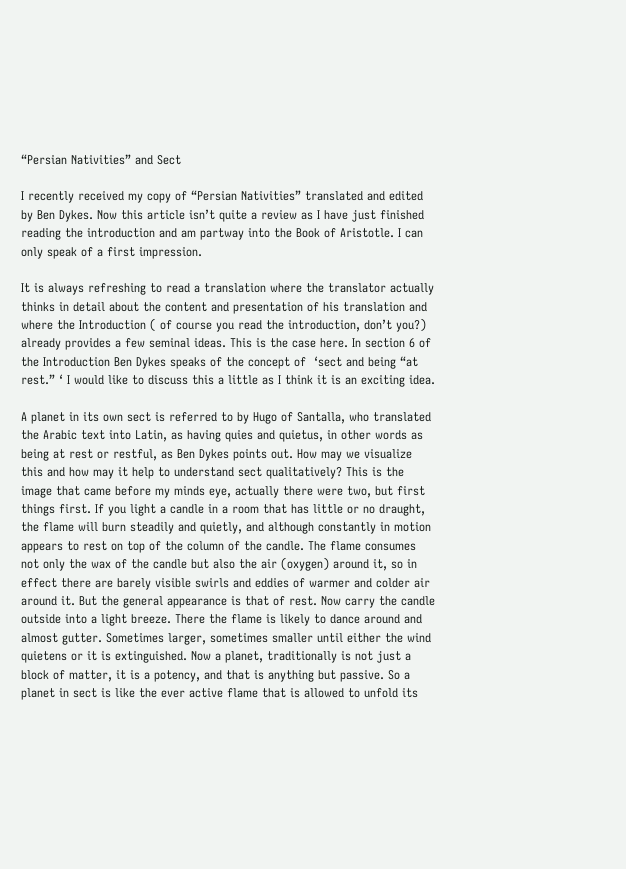“Persian Nativities” and Sect

I recently received my copy of “Persian Nativities” translated and edited by Ben Dykes. Now this article isn’t quite a review as I have just finished reading the introduction and am partway into the Book of Aristotle. I can only speak of a first impression.

It is always refreshing to read a translation where the translator actually thinks in detail about the content and presentation of his translation and where the Introduction ( of course you read the introduction, don’t you?) already provides a few seminal ideas. This is the case here. In section 6 of the Introduction Ben Dykes speaks of the concept of  ‘sect and being “at rest.” ‘ I would like to discuss this a little as I think it is an exciting idea.

A planet in its own sect is referred to by Hugo of Santalla, who translated the Arabic text into Latin, as having quies and quietus, in other words as being at rest or restful, as Ben Dykes points out. How may we visualize this and how may it help to understand sect qualitatively? This is the image that came before my minds eye, actually there were two, but first things first. If you light a candle in a room that has little or no draught, the flame will burn steadily and quietly, and although constantly in motion appears to rest on top of the column of the candle. The flame consumes not only the wax of the candle but also the air (oxygen) around it, so in effect there are barely visible swirls and eddies of warmer and colder air around it. But the general appearance is that of rest. Now carry the candle outside into a light breeze. There the flame is likely to dance around and almost gutter. Sometimes larger, sometimes smaller until either the wind quietens or it is extinguished. Now a planet, traditionally is not just a block of matter, it is a potency, and that is anything but passive. So a planet in sect is like the ever active flame that is allowed to unfold its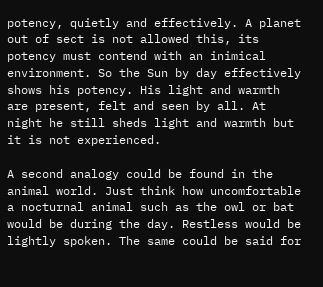potency, quietly and effectively. A planet out of sect is not allowed this, its potency must contend with an inimical environment. So the Sun by day effectively shows his potency. His light and warmth are present, felt and seen by all. At night he still sheds light and warmth but it is not experienced.

A second analogy could be found in the animal world. Just think how uncomfortable a nocturnal animal such as the owl or bat would be during the day. Restless would be lightly spoken. The same could be said for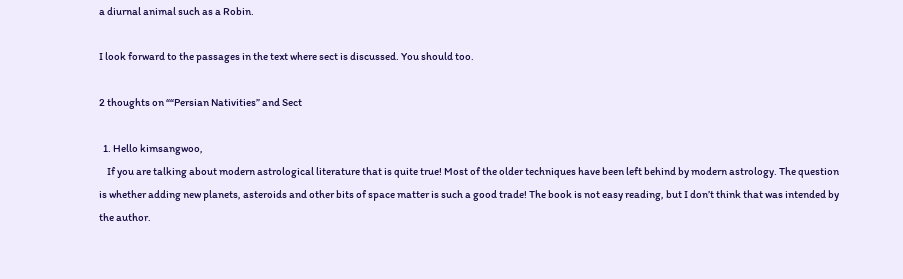a diurnal animal such as a Robin.

I look forward to the passages in the text where sect is discussed. You should too.

2 thoughts on ““Persian Nativities” and Sect

  1. Hello kimsangwoo,
    If you are talking about modern astrological literature that is quite true! Most of the older techniques have been left behind by modern astrology. The question is whether adding new planets, asteroids and other bits of space matter is such a good trade! The book is not easy reading, but I don’t think that was intended by the author.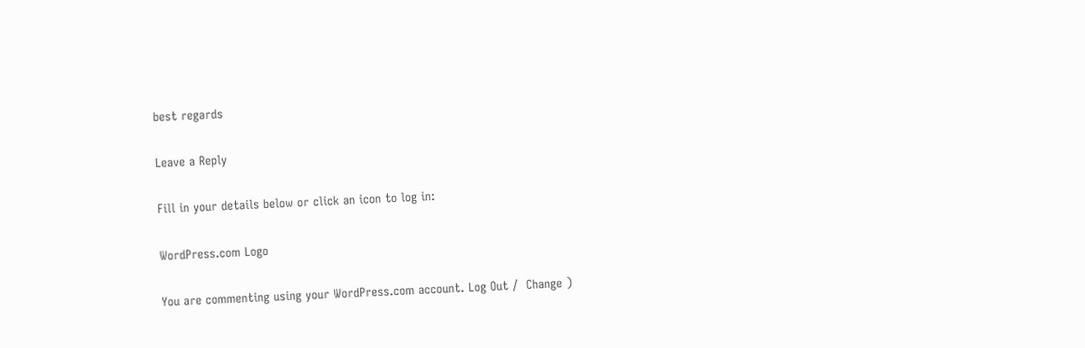best regards

Leave a Reply

Fill in your details below or click an icon to log in:

WordPress.com Logo

You are commenting using your WordPress.com account. Log Out /  Change )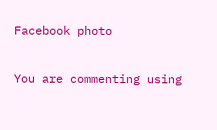Facebook photo

You are commenting using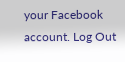your Facebook account. Log Out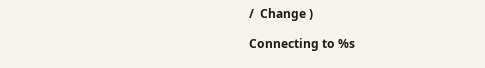/  Change )

Connecting to %s